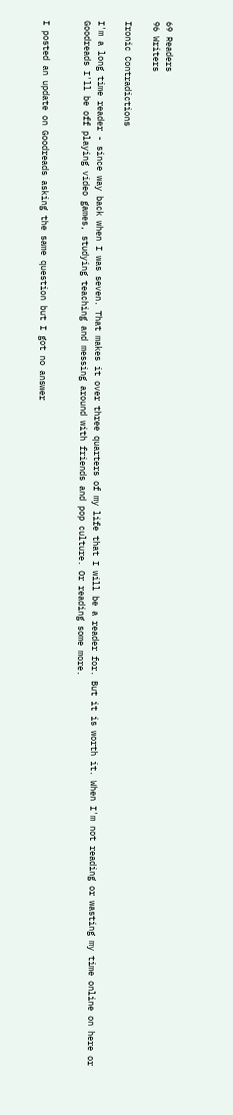69 Readers
96 Writers

Ironic Contradictions

I'm a long time reader - since way back when I was seven. That makes it over three quarters of my life that I will be a reader for. But it is worth it. When I'm not reading or wasting my time online on here or Goodreads I'll be off playing video games, studying teaching and messing around with friends and pop culture. Or reading some more.


I posted an update on Goodreads asking the same question but I got no answer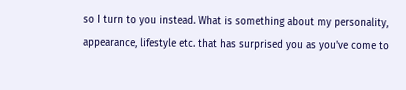so I turn to you instead. What is something about my personality, appearance, lifestyle etc. that has surprised you as you've come to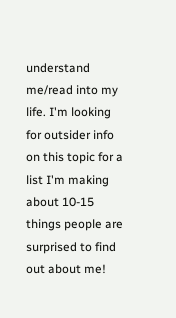understand me/read into my life. I'm looking for outsider info on this topic for a list I'm making about 10-15 things people are surprised to find out about me!